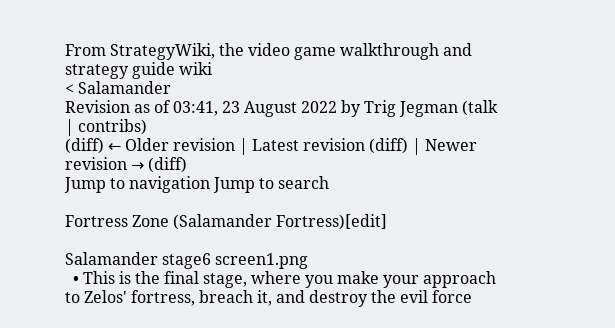From StrategyWiki, the video game walkthrough and strategy guide wiki
< Salamander
Revision as of 03:41, 23 August 2022 by Trig Jegman (talk | contribs)
(diff) ← Older revision | Latest revision (diff) | Newer revision → (diff)
Jump to navigation Jump to search

Fortress Zone (Salamander Fortress)[edit]

Salamander stage6 screen1.png
  • This is the final stage, where you make your approach to Zelos' fortress, breach it, and destroy the evil force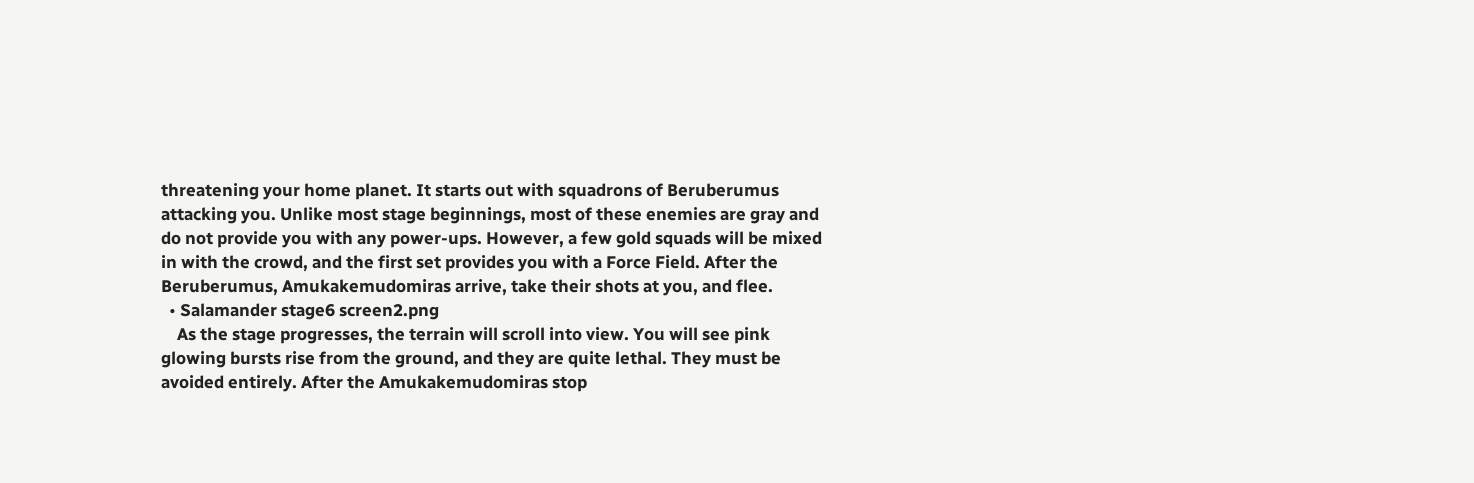threatening your home planet. It starts out with squadrons of Beruberumus attacking you. Unlike most stage beginnings, most of these enemies are gray and do not provide you with any power-ups. However, a few gold squads will be mixed in with the crowd, and the first set provides you with a Force Field. After the Beruberumus, Amukakemudomiras arrive, take their shots at you, and flee.
  • Salamander stage6 screen2.png
    As the stage progresses, the terrain will scroll into view. You will see pink glowing bursts rise from the ground, and they are quite lethal. They must be avoided entirely. After the Amukakemudomiras stop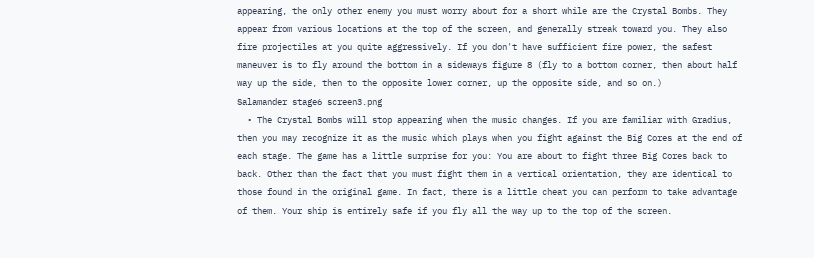appearing, the only other enemy you must worry about for a short while are the Crystal Bombs. They appear from various locations at the top of the screen, and generally streak toward you. They also fire projectiles at you quite aggressively. If you don't have sufficient fire power, the safest maneuver is to fly around the bottom in a sideways figure 8 (fly to a bottom corner, then about half way up the side, then to the opposite lower corner, up the opposite side, and so on.)
Salamander stage6 screen3.png
  • The Crystal Bombs will stop appearing when the music changes. If you are familiar with Gradius, then you may recognize it as the music which plays when you fight against the Big Cores at the end of each stage. The game has a little surprise for you: You are about to fight three Big Cores back to back. Other than the fact that you must fight them in a vertical orientation, they are identical to those found in the original game. In fact, there is a little cheat you can perform to take advantage of them. Your ship is entirely safe if you fly all the way up to the top of the screen.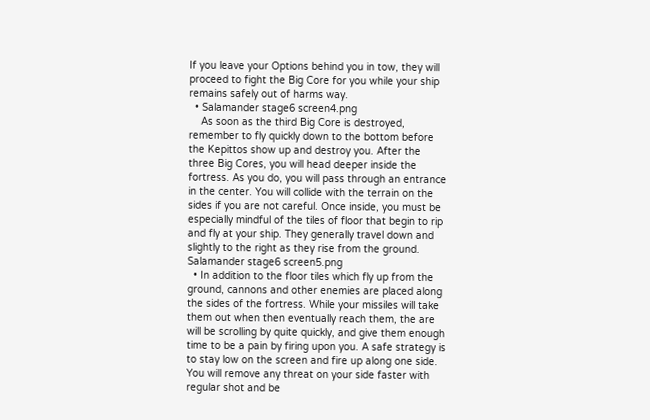If you leave your Options behind you in tow, they will proceed to fight the Big Core for you while your ship remains safely out of harms way.
  • Salamander stage6 screen4.png
    As soon as the third Big Core is destroyed, remember to fly quickly down to the bottom before the Kepittos show up and destroy you. After the three Big Cores, you will head deeper inside the fortress. As you do, you will pass through an entrance in the center. You will collide with the terrain on the sides if you are not careful. Once inside, you must be especially mindful of the tiles of floor that begin to rip and fly at your ship. They generally travel down and slightly to the right as they rise from the ground.
Salamander stage6 screen5.png
  • In addition to the floor tiles which fly up from the ground, cannons and other enemies are placed along the sides of the fortress. While your missiles will take them out when then eventually reach them, the are will be scrolling by quite quickly, and give them enough time to be a pain by firing upon you. A safe strategy is to stay low on the screen and fire up along one side. You will remove any threat on your side faster with regular shot and be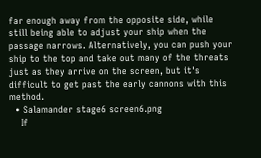far enough away from the opposite side, while still being able to adjust your ship when the passage narrows. Alternatively, you can push your ship to the top and take out many of the threats just as they arrive on the screen, but it's difficult to get past the early cannons with this method.
  • Salamander stage6 screen6.png
    If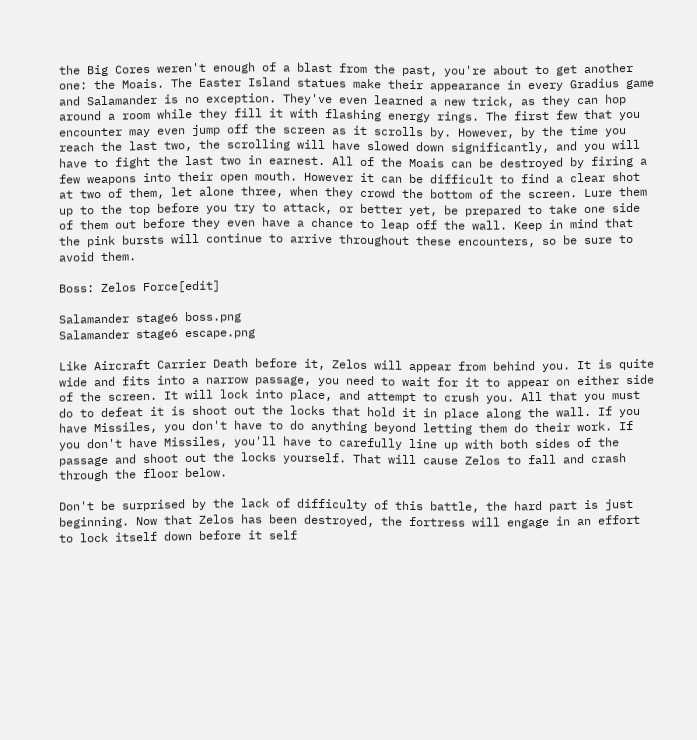the Big Cores weren't enough of a blast from the past, you're about to get another one: the Moais. The Easter Island statues make their appearance in every Gradius game and Salamander is no exception. They've even learned a new trick, as they can hop around a room while they fill it with flashing energy rings. The first few that you encounter may even jump off the screen as it scrolls by. However, by the time you reach the last two, the scrolling will have slowed down significantly, and you will have to fight the last two in earnest. All of the Moais can be destroyed by firing a few weapons into their open mouth. However it can be difficult to find a clear shot at two of them, let alone three, when they crowd the bottom of the screen. Lure them up to the top before you try to attack, or better yet, be prepared to take one side of them out before they even have a chance to leap off the wall. Keep in mind that the pink bursts will continue to arrive throughout these encounters, so be sure to avoid them.

Boss: Zelos Force[edit]

Salamander stage6 boss.png
Salamander stage6 escape.png

Like Aircraft Carrier Death before it, Zelos will appear from behind you. It is quite wide and fits into a narrow passage, you need to wait for it to appear on either side of the screen. It will lock into place, and attempt to crush you. All that you must do to defeat it is shoot out the locks that hold it in place along the wall. If you have Missiles, you don't have to do anything beyond letting them do their work. If you don't have Missiles, you'll have to carefully line up with both sides of the passage and shoot out the locks yourself. That will cause Zelos to fall and crash through the floor below.

Don't be surprised by the lack of difficulty of this battle, the hard part is just beginning. Now that Zelos has been destroyed, the fortress will engage in an effort to lock itself down before it self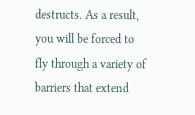destructs. As a result, you will be forced to fly through a variety of barriers that extend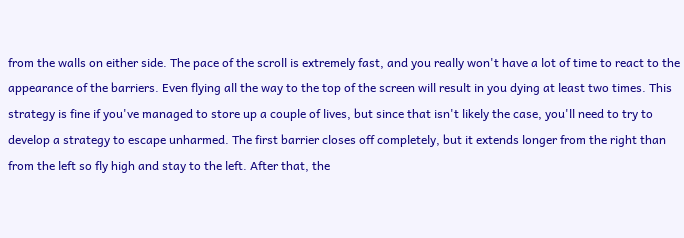from the walls on either side. The pace of the scroll is extremely fast, and you really won't have a lot of time to react to the appearance of the barriers. Even flying all the way to the top of the screen will result in you dying at least two times. This strategy is fine if you've managed to store up a couple of lives, but since that isn't likely the case, you'll need to try to develop a strategy to escape unharmed. The first barrier closes off completely, but it extends longer from the right than from the left so fly high and stay to the left. After that, the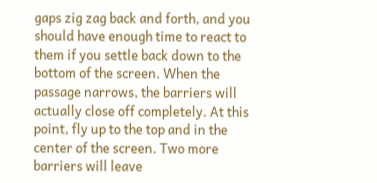gaps zig zag back and forth, and you should have enough time to react to them if you settle back down to the bottom of the screen. When the passage narrows, the barriers will actually close off completely. At this point, fly up to the top and in the center of the screen. Two more barriers will leave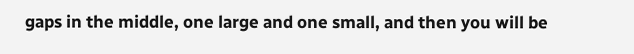gaps in the middle, one large and one small, and then you will be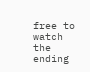free to watch the ending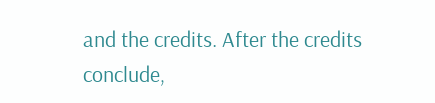and the credits. After the credits conclude,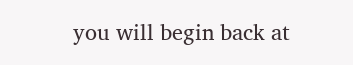you will begin back at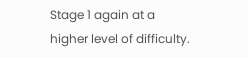Stage 1 again at a higher level of difficulty.